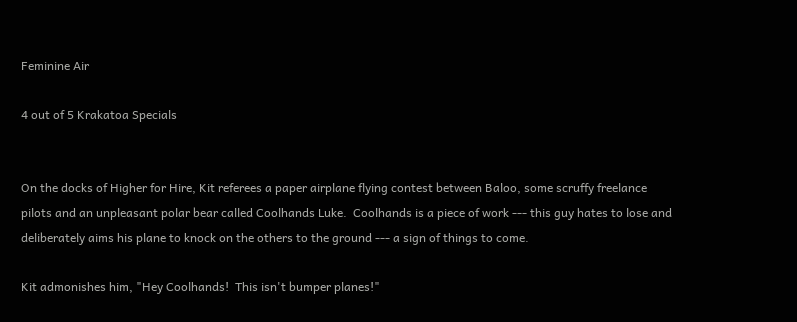Feminine Air

4 out of 5 Krakatoa Specials


On the docks of Higher for Hire, Kit referees a paper airplane flying contest between Baloo, some scruffy freelance pilots and an unpleasant polar bear called Coolhands Luke.  Coolhands is a piece of work --- this guy hates to lose and deliberately aims his plane to knock on the others to the ground --- a sign of things to come.

Kit admonishes him, "Hey Coolhands!  This isn't bumper planes!"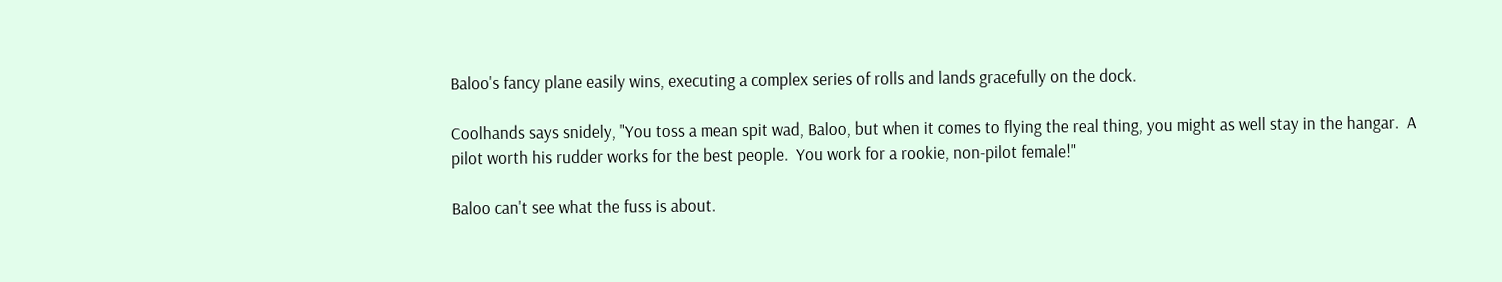Baloo's fancy plane easily wins, executing a complex series of rolls and lands gracefully on the dock.

Coolhands says snidely, "You toss a mean spit wad, Baloo, but when it comes to flying the real thing, you might as well stay in the hangar.  A pilot worth his rudder works for the best people.  You work for a rookie, non-pilot female!"

Baloo can't see what the fuss is about.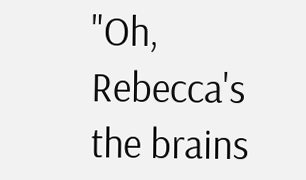"Oh, Rebecca's the brains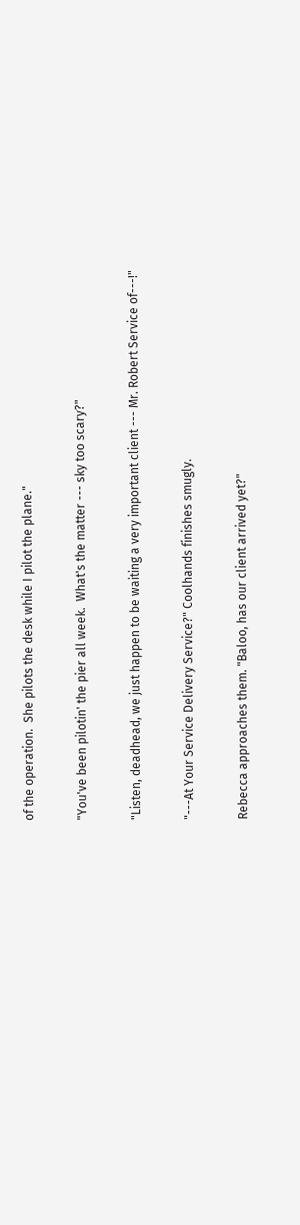of the operation.  She pilots the desk while I pilot the plane."

"You've been pilotin' the pier all week.  What's the matter --- sky too scary?"

"Listen, deadhead, we just happen to be waiting a very important client --- Mr. Robert Service of---!"

"---At Your Service Delivery Service?" Coolhands finishes smugly.

Rebecca approaches them. "Baloo, has our client arrived yet?"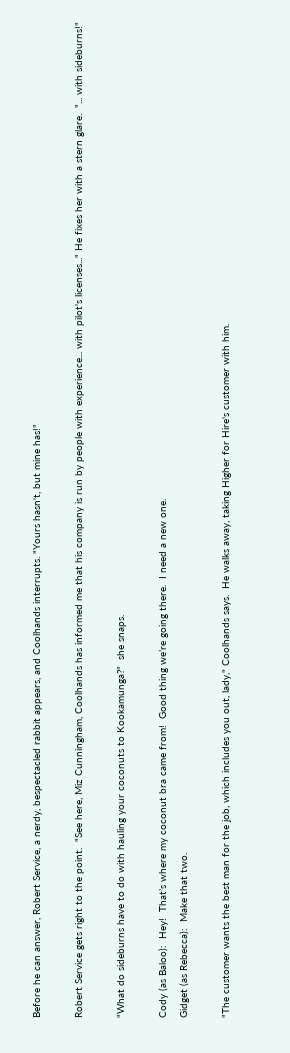Before he can answer, Robert Service, a nerdy, bespectacled rabbit appears, and Coolhands interrupts. "Yours hasn't, but mine has!"

Robert Service gets right to the point.  "See here, Miz Cunningham, Coolhands has informed me that his company is run by people with experience... with pilot's licenses..." He fixes her with a stern glare.  "... with sideburns!"

"What do sideburns have to do with hauling your coconuts to Kookamunga?"  she snaps.

Cody (as Baloo):  Hey!  That’s where my coconut bra came from!  Good thing we’re going there.  I need a new one.
Gidget (as Rebecca):  Make that two.

"The customer wants the best man for the job, which includes you out, lady," Coolhands says.  He walks away, taking Higher for Hire's customer with him.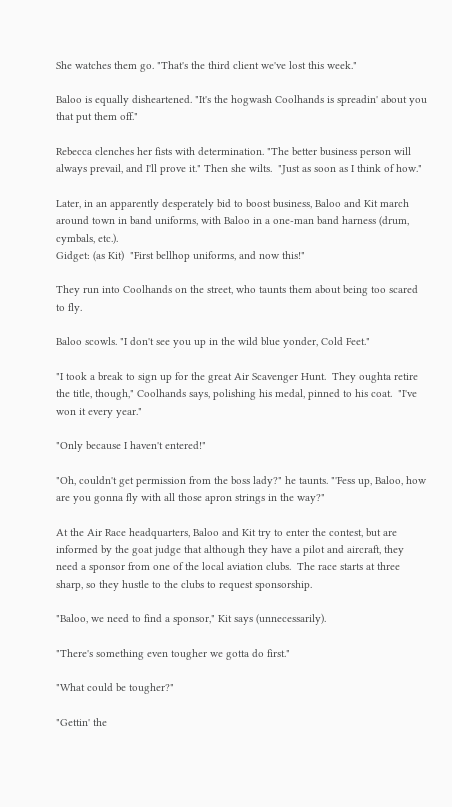She watches them go. "That's the third client we've lost this week."

Baloo is equally disheartened. "It's the hogwash Coolhands is spreadin' about you that put them off."

Rebecca clenches her fists with determination. "The better business person will always prevail, and I'll prove it." Then she wilts.  "Just as soon as I think of how."

Later, in an apparently desperately bid to boost business, Baloo and Kit march around town in band uniforms, with Baloo in a one-man band harness (drum, cymbals, etc.).
Gidget: (as Kit)  "First bellhop uniforms, and now this!"

They run into Coolhands on the street, who taunts them about being too scared to fly.

Baloo scowls. "I don't see you up in the wild blue yonder, Cold Feet."

"I took a break to sign up for the great Air Scavenger Hunt.  They oughta retire the title, though," Coolhands says, polishing his medal, pinned to his coat.  "I've won it every year."

"Only because I haven't entered!"

"Oh, couldn't get permission from the boss lady?" he taunts. "'Fess up, Baloo, how are you gonna fly with all those apron strings in the way?"

At the Air Race headquarters, Baloo and Kit try to enter the contest, but are informed by the goat judge that although they have a pilot and aircraft, they need a sponsor from one of the local aviation clubs.  The race starts at three sharp, so they hustle to the clubs to request sponsorship.

"Baloo, we need to find a sponsor," Kit says (unnecessarily).

"There's something even tougher we gotta do first."

"What could be tougher?"

"Gettin' the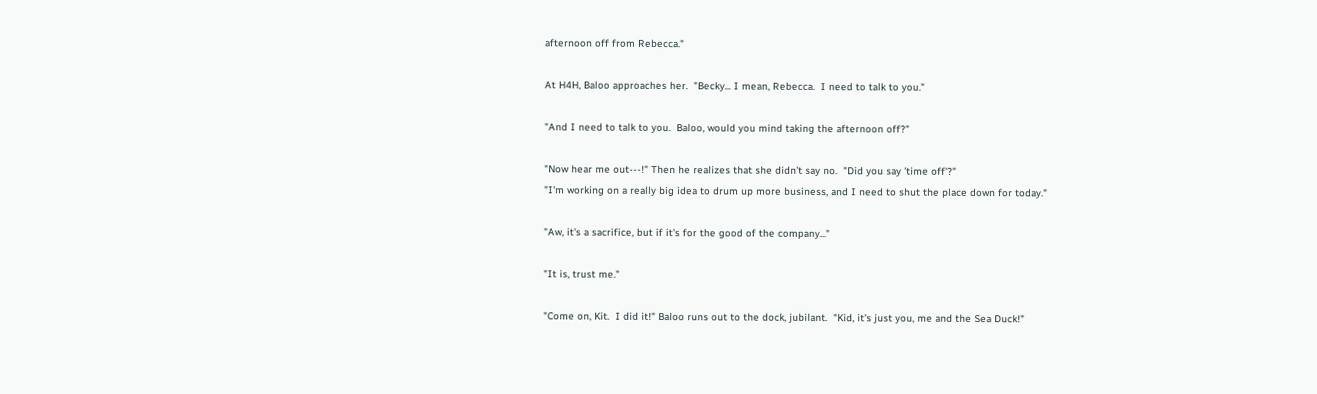afternoon off from Rebecca."

At H4H, Baloo approaches her.  "Becky... I mean, Rebecca.  I need to talk to you."

"And I need to talk to you.  Baloo, would you mind taking the afternoon off?"

"Now hear me out---!" Then he realizes that she didn't say no.  "Did you say 'time off'?"
"I'm working on a really big idea to drum up more business, and I need to shut the place down for today."

"Aw, it's a sacrifice, but if it's for the good of the company..."

"It is, trust me."

"Come on, Kit.  I did it!" Baloo runs out to the dock, jubilant.  "Kid, it's just you, me and the Sea Duck!"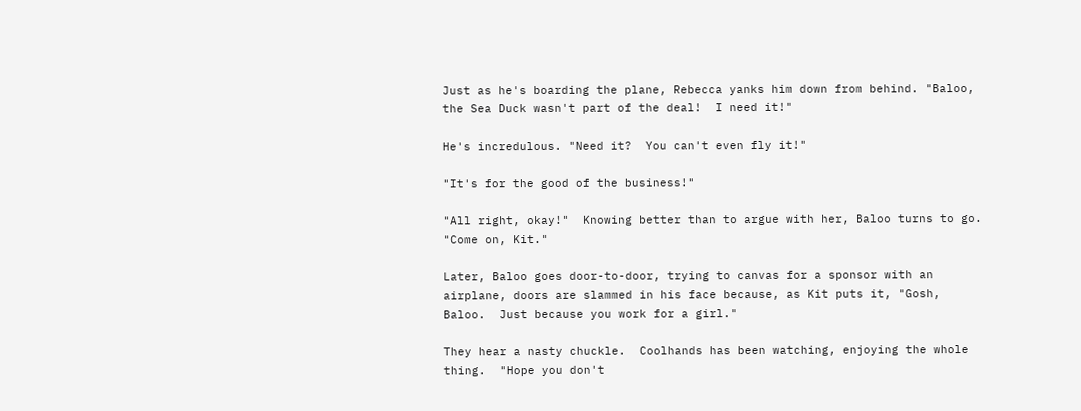Just as he's boarding the plane, Rebecca yanks him down from behind. "Baloo, the Sea Duck wasn't part of the deal!  I need it!"

He's incredulous. "Need it?  You can't even fly it!"

"It's for the good of the business!"

"All right, okay!"  Knowing better than to argue with her, Baloo turns to go.  "Come on, Kit."

Later, Baloo goes door-to-door, trying to canvas for a sponsor with an airplane, doors are slammed in his face because, as Kit puts it, "Gosh, Baloo.  Just because you work for a girl."

They hear a nasty chuckle.  Coolhands has been watching, enjoying the whole thing.  "Hope you don't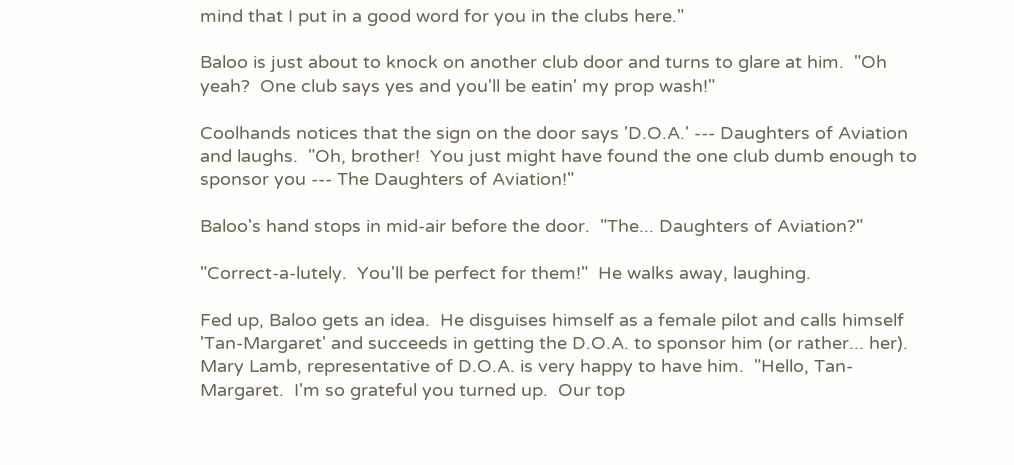mind that I put in a good word for you in the clubs here."

Baloo is just about to knock on another club door and turns to glare at him.  "Oh yeah?  One club says yes and you'll be eatin' my prop wash!"

Coolhands notices that the sign on the door says 'D.O.A.' --- Daughters of Aviation and laughs.  "Oh, brother!  You just might have found the one club dumb enough to sponsor you --- The Daughters of Aviation!"

Baloo's hand stops in mid-air before the door.  "The... Daughters of Aviation?"

"Correct-a-lutely.  You'll be perfect for them!"  He walks away, laughing.

Fed up, Baloo gets an idea.  He disguises himself as a female pilot and calls himself 'Tan-Margaret' and succeeds in getting the D.O.A. to sponsor him (or rather... her).  Mary Lamb, representative of D.O.A. is very happy to have him.  "Hello, Tan-Margaret.  I'm so grateful you turned up.  Our top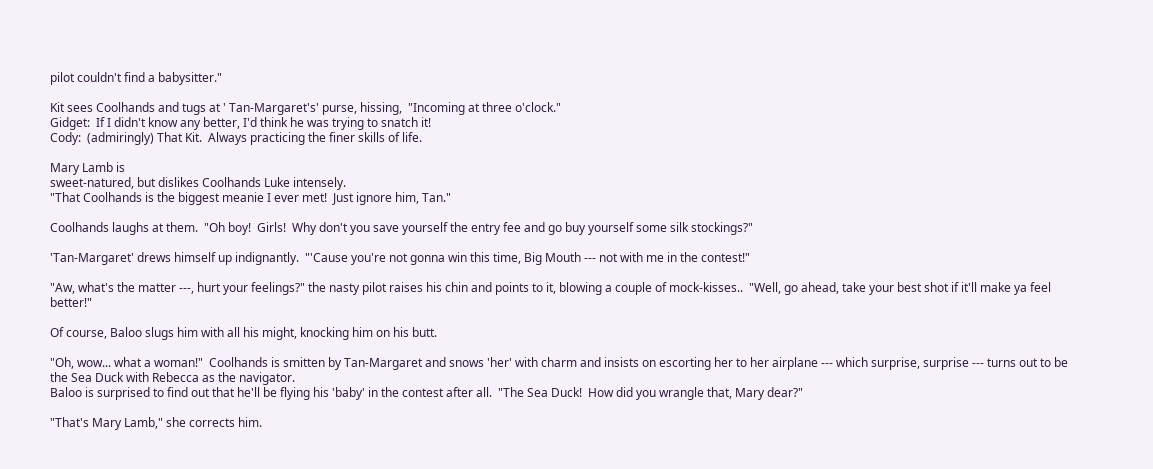pilot couldn't find a babysitter."

Kit sees Coolhands and tugs at ' Tan-Margaret's' purse, hissing,  "Incoming at three o'clock."
Gidget:  If I didn't know any better, I'd think he was trying to snatch it!
Cody:  (admiringly) That Kit.  Always practicing the finer skills of life.

Mary Lamb is
sweet-natured, but dislikes Coolhands Luke intensely.
"That Coolhands is the biggest meanie I ever met!  Just ignore him, Tan."

Coolhands laughs at them.  "Oh boy!  Girls!  Why don't you save yourself the entry fee and go buy yourself some silk stockings?"

'Tan-Margaret' drews himself up indignantly.  "'Cause you're not gonna win this time, Big Mouth --- not with me in the contest!"

"Aw, what's the matter ---, hurt your feelings?" the nasty pilot raises his chin and points to it, blowing a couple of mock-kisses..  "Well, go ahead, take your best shot if it'll make ya feel better!"

Of course, Baloo slugs him with all his might, knocking him on his butt.

"Oh, wow... what a woman!"  Coolhands is smitten by Tan-Margaret and snows 'her' with charm and insists on escorting her to her airplane --- which surprise, surprise --- turns out to be the Sea Duck with Rebecca as the navigator.
Baloo is surprised to find out that he'll be flying his 'baby' in the contest after all.  "The Sea Duck!  How did you wrangle that, Mary dear?"

"That's Mary Lamb," she corrects him.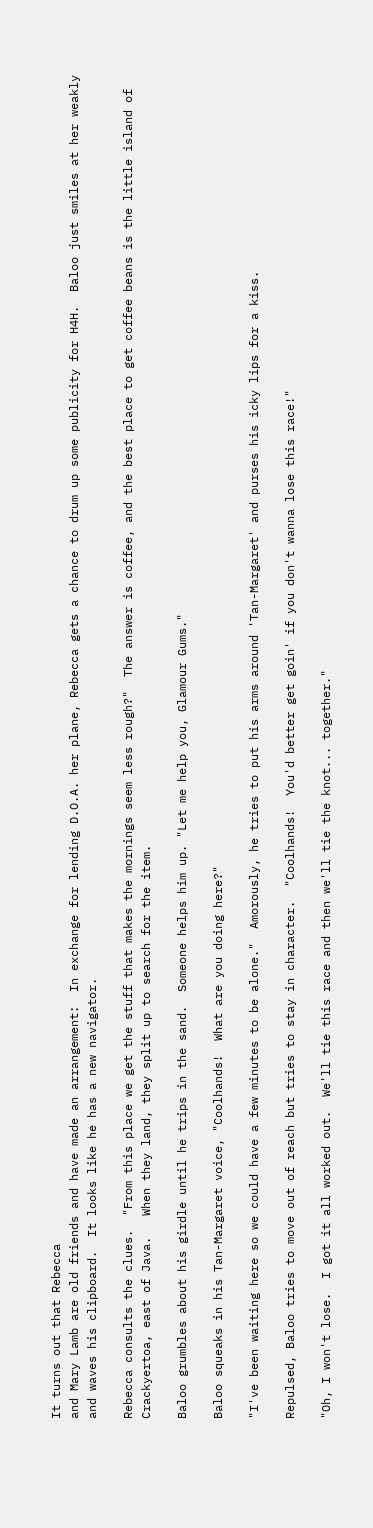It turns out that Rebecca
and Mary Lamb are old friends and have made an arrangement:  In exchange for lending D.O.A. her plane, Rebecca gets a chance to drum up some publicity for H4H.  Baloo just smiles at her weakly and waves his clipboard.  It looks like he has a new navigator.

Rebecca consults the clues.  "From this place we get the stuff that makes the mornings seem less rough?"  The answer is coffee, and the best place to get coffee beans is the little island of Crackyertoa, east of Java.   When they land, they split up to search for the item.

Baloo grumbles about his girdle until he trips in the sand.  Someone helps him up. "Let me help you, Glamour Gums."

Baloo squeaks in his Tan-Margaret voice, "Coolhands!  What are you doing here?"

"I've been waiting here so we could have a few minutes to be alone."  Amorously, he tries to put his arms around 'Tan-Margaret' and purses his icky lips for a kiss.

Repulsed, Baloo tries to move out of reach but tries to stay in character.  "Coolhands!  You'd better get goin' if you don't wanna lose this race!"

"Oh, I won't lose.  I got it all worked out.  We'll tie this race and then we'll tie the knot... together."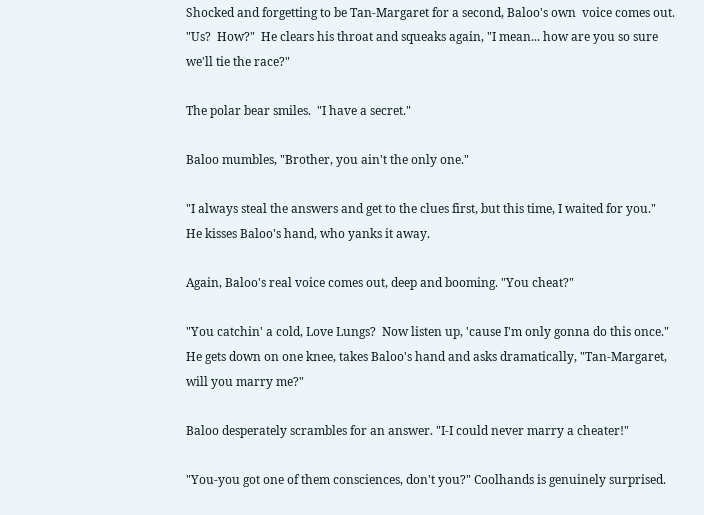Shocked and forgetting to be Tan-Margaret for a second, Baloo's own  voice comes out.  "Us?  How?"  He clears his throat and squeaks again, "I mean... how are you so sure we'll tie the race?"

The polar bear smiles.  "I have a secret."

Baloo mumbles, "Brother, you ain't the only one."

"I always steal the answers and get to the clues first, but this time, I waited for you."  He kisses Baloo's hand, who yanks it away.

Again, Baloo's real voice comes out, deep and booming. "You cheat?"

"You catchin' a cold, Love Lungs?  Now listen up, 'cause I'm only gonna do this once."  He gets down on one knee, takes Baloo's hand and asks dramatically, "Tan-Margaret, will you marry me?"

Baloo desperately scrambles for an answer. "I-I could never marry a cheater!"

"You-you got one of them consciences, don't you?" Coolhands is genuinely surprised.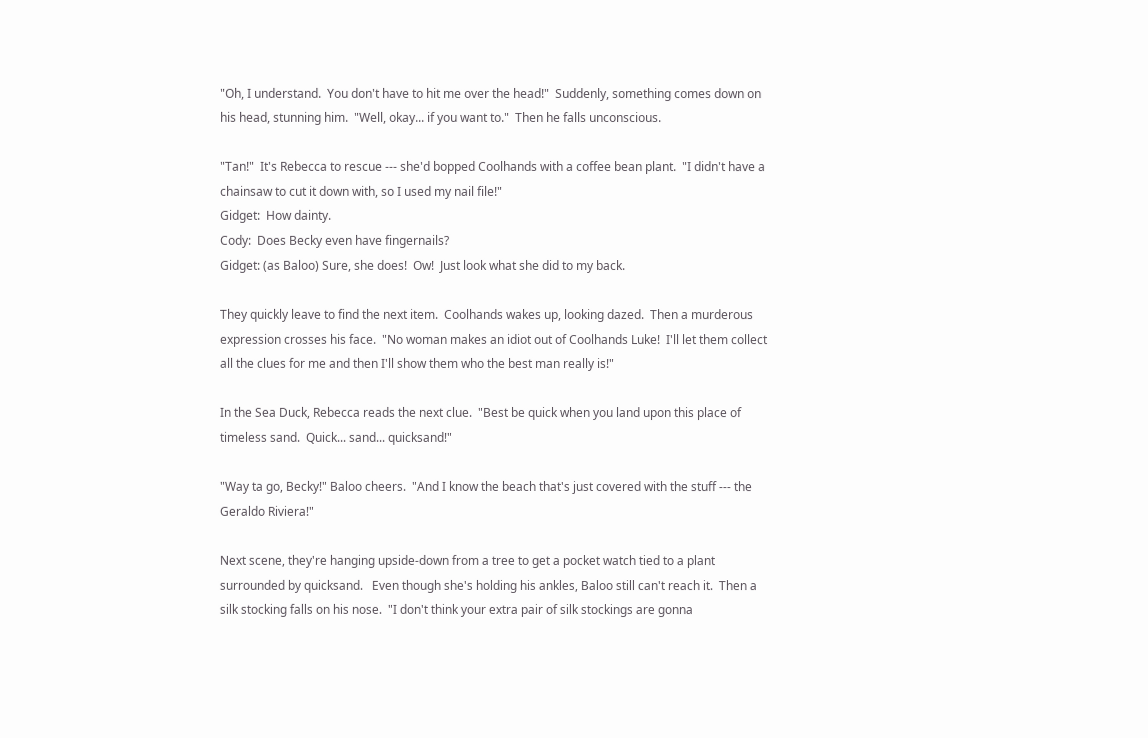"Oh, I understand.  You don't have to hit me over the head!"  Suddenly, something comes down on his head, stunning him.  "Well, okay... if you want to."  Then he falls unconscious.

"Tan!"  It's Rebecca to rescue --- she'd bopped Coolhands with a coffee bean plant.  "I didn't have a chainsaw to cut it down with, so I used my nail file!"
Gidget:  How dainty.
Cody:  Does Becky even have fingernails?
Gidget: (as Baloo) Sure, she does!  Ow!  Just look what she did to my back.

They quickly leave to find the next item.  Coolhands wakes up, looking dazed.  Then a murderous expression crosses his face.  "No woman makes an idiot out of Coolhands Luke!  I'll let them collect all the clues for me and then I'll show them who the best man really is!"

In the Sea Duck, Rebecca reads the next clue.  "Best be quick when you land upon this place of timeless sand.  Quick... sand... quicksand!"

"Way ta go, Becky!" Baloo cheers.  "And I know the beach that's just covered with the stuff --- the Geraldo Riviera!"

Next scene, they're hanging upside-down from a tree to get a pocket watch tied to a plant surrounded by quicksand.   Even though she's holding his ankles, Baloo still can't reach it.  Then a silk stocking falls on his nose.  "I don't think your extra pair of silk stockings are gonna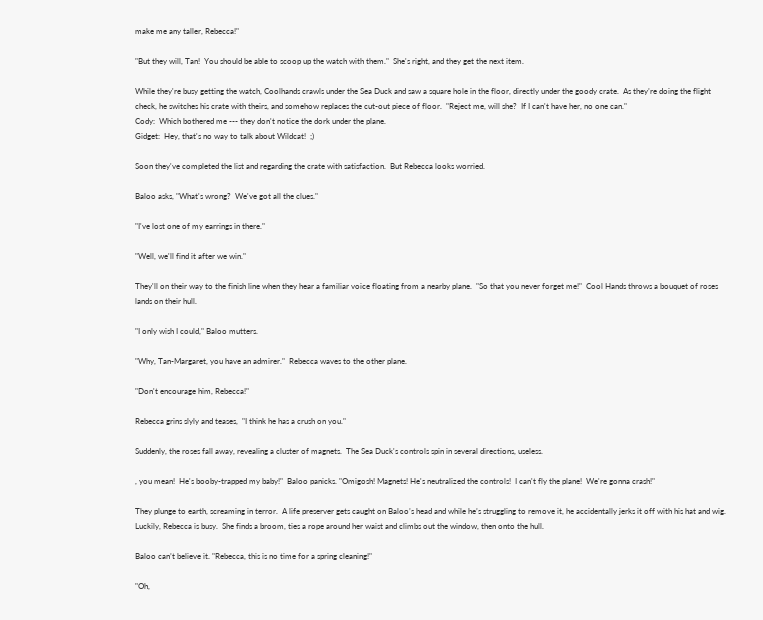make me any taller, Rebecca!"

"But they will, Tan!  You should be able to scoop up the watch with them."  She's right, and they get the next item.

While they're busy getting the watch, Coolhands crawls under the Sea Duck and saw a square hole in the floor, directly under the goody crate.  As they’re doing the flight check, he switches his crate with theirs, and somehow replaces the cut-out piece of floor.  "Reject me, will she?  If I can't have her, no one can."
Cody:  Which bothered me --- they don't notice the dork under the plane.
Gidget:  Hey, that's no way to talk about Wildcat!  ;)

Soon they've completed the list and regarding the crate with satisfaction.  But Rebecca looks worried.

Baloo asks, "What's wrong?  We've got all the clues."

"I've lost one of my earrings in there."

"Well, we'll find it after we win."

They'll on their way to the finish line when they hear a familiar voice floating from a nearby plane.  "So that you never forget me!"  Cool Hands throws a bouquet of roses lands on their hull.

"I only wish I could," Baloo mutters.

"Why, Tan-Margaret, you have an admirer."  Rebecca waves to the other plane.

"Don't encourage him, Rebecca!"

Rebecca grins slyly and teases,  "I think he has a crush on you."

Suddenly, the roses fall away, revealing a cluster of magnets.  The Sea Duck's controls spin in several directions, useless.

, you mean!  He's booby-trapped my baby!"  Baloo panicks. "Omigosh! Magnets! He's neutralized the controls!  I can't fly the plane!  We're gonna crash!"

They plunge to earth, screaming in terror.  A life preserver gets caught on Baloo’s head and while he’s struggling to remove it, he accidentally jerks it off with his hat and wig.  Luckily, Rebecca is busy.  She finds a broom, ties a rope around her waist and climbs out the window, then onto the hull.

Baloo can’t believe it. "Rebecca, this is no time for a spring cleaning!"

"Oh,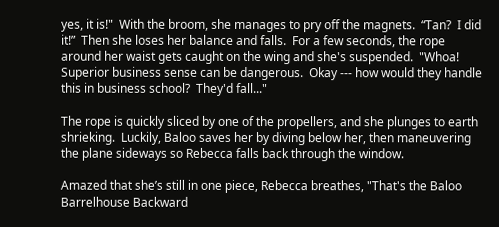yes, it is!"  With the broom, she manages to pry off the magnets.  “Tan?  I did it!”  Then she loses her balance and falls.  For a few seconds, the rope around her waist gets caught on the wing and she's suspended.  "Whoa!  Superior business sense can be dangerous.  Okay --- how would they handle this in business school?  They'd fall..."

The rope is quickly sliced by one of the propellers, and she plunges to earth shrieking.  Luckily, Baloo saves her by diving below her, then maneuvering the plane sideways so Rebecca falls back through the window.

Amazed that she’s still in one piece, Rebecca breathes, "That's the Baloo Barrelhouse Backward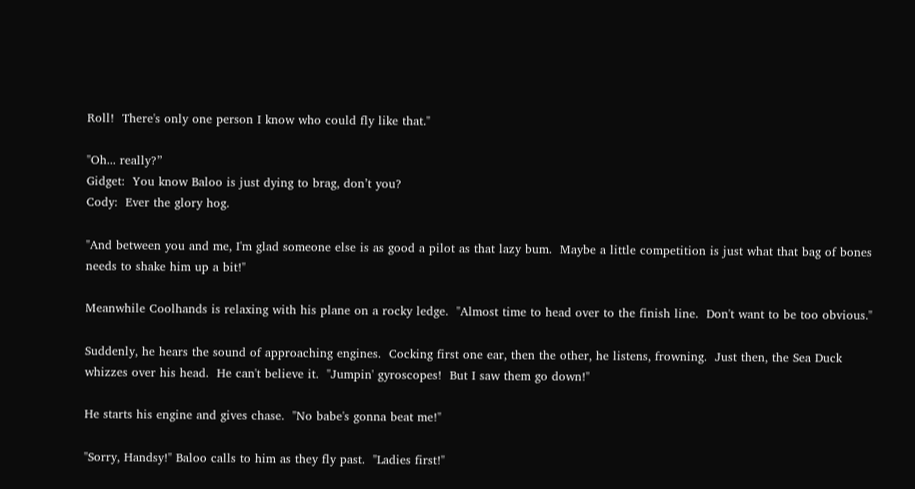Roll!  There's only one person I know who could fly like that."

"Oh... really?”
Gidget:  You know Baloo is just dying to brag, don’t you?
Cody:  Ever the glory hog.

"And between you and me, I'm glad someone else is as good a pilot as that lazy bum.  Maybe a little competition is just what that bag of bones needs to shake him up a bit!"

Meanwhile Coolhands is relaxing with his plane on a rocky ledge.  "Almost time to head over to the finish line.  Don't want to be too obvious."

Suddenly, he hears the sound of approaching engines.  Cocking first one ear, then the other, he listens, frowning.  Just then, the Sea Duck whizzes over his head.  He can't believe it.  "Jumpin' gyroscopes!  But I saw them go down!"

He starts his engine and gives chase.  "No babe's gonna beat me!"

"Sorry, Handsy!" Baloo calls to him as they fly past.  "Ladies first!"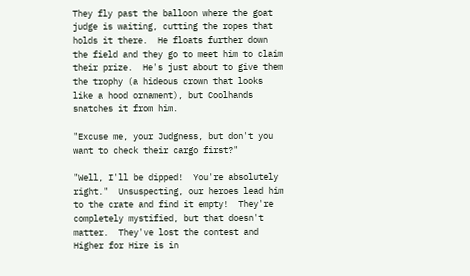They fly past the balloon where the goat judge is waiting, cutting the ropes that holds it there.  He floats further down the field and they go to meet him to claim their prize.  He's just about to give them the trophy (a hideous crown that looks like a hood ornament), but Coolhands snatches it from him.

"Excuse me, your Judgness, but don't you want to check their cargo first?"

"Well, I'll be dipped!  You're absolutely right."  Unsuspecting, our heroes lead him to the crate and find it empty!  They're completely mystified, but that doesn't matter.  They've lost the contest and Higher for Hire is in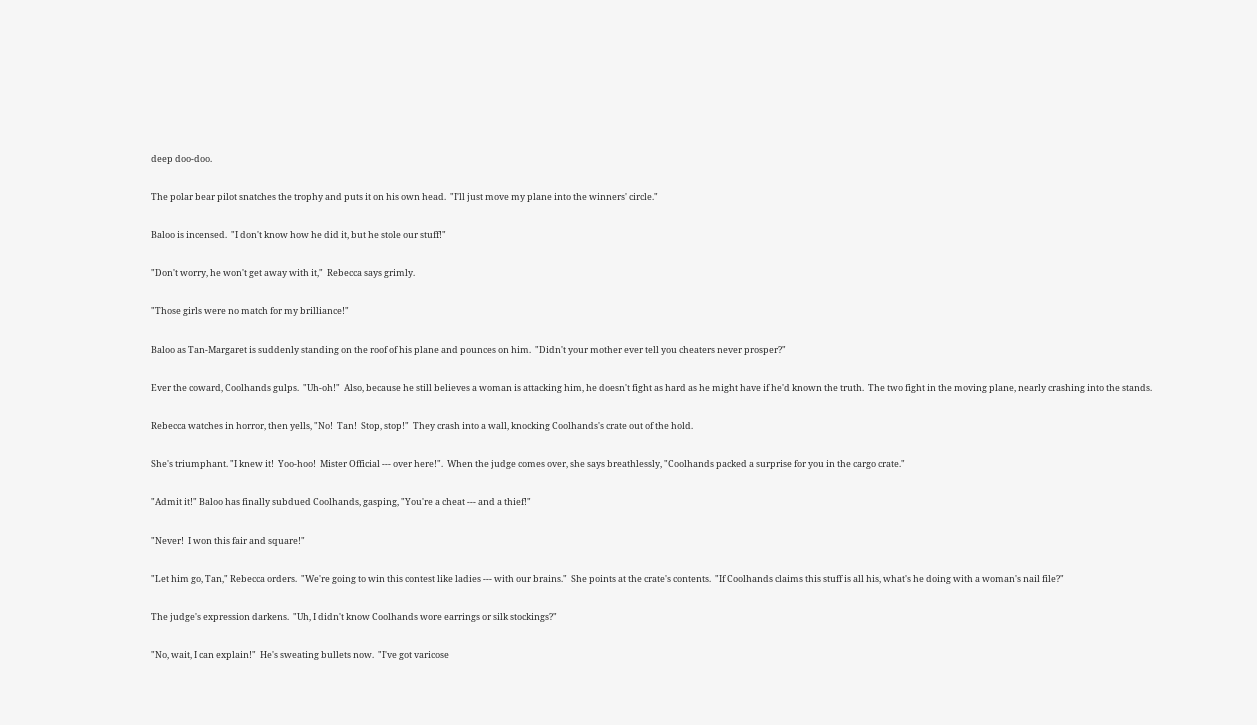deep doo-doo.

The polar bear pilot snatches the trophy and puts it on his own head.  "I'll just move my plane into the winners' circle."

Baloo is incensed.  "I don't know how he did it, but he stole our stuff!"

"Don't worry, he won't get away with it,"  Rebecca says grimly.

"Those girls were no match for my brilliance!"

Baloo as Tan-Margaret is suddenly standing on the roof of his plane and pounces on him.  "Didn't your mother ever tell you cheaters never prosper?"

Ever the coward, Coolhands gulps.  "Uh-oh!"  Also, because he still believes a woman is attacking him, he doesn't fight as hard as he might have if he'd known the truth.  The two fight in the moving plane, nearly crashing into the stands.

Rebecca watches in horror, then yells, "No!  Tan!  Stop, stop!"  They crash into a wall, knocking Coolhands's crate out of the hold.

She's triumphant. "I knew it!  Yoo-hoo!  Mister Official --- over here!".  When the judge comes over, she says breathlessly, "Coolhands packed a surprise for you in the cargo crate."

"Admit it!" Baloo has finally subdued Coolhands, gasping, "You're a cheat --- and a thief!"

"Never!  I won this fair and square!"

"Let him go, Tan," Rebecca orders.  "We're going to win this contest like ladies --- with our brains."  She points at the crate's contents.  "If Coolhands claims this stuff is all his, what's he doing with a woman's nail file?"

The judge's expression darkens.  "Uh, I didn't know Coolhands wore earrings or silk stockings?"

"No, wait, I can explain!"  He's sweating bullets now.  "I've got varicose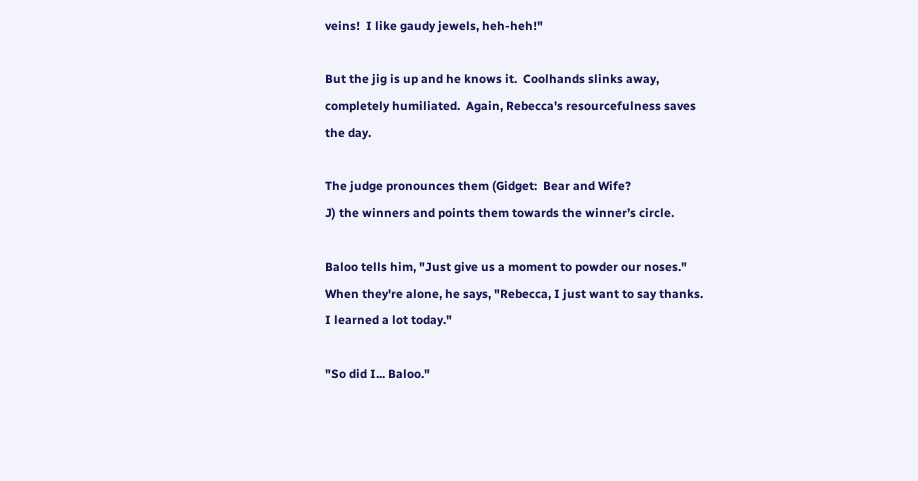veins!  I like gaudy jewels, heh-heh!"

But the jig is up and he knows it.  Coolhands slinks away, completely humiliated.  Again, Rebecca's resourcefulness saves the day.

The judge pronounces them (Gidget:  Bear and Wife?
J) the winners and points them towards the winner’s circle.

Baloo tells him, "Just give us a moment to powder our noses." When they're alone, he says, "Rebecca, I just want to say thanks.  I learned a lot today."

"So did I... Baloo."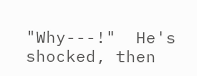"Why---!"  He's shocked, then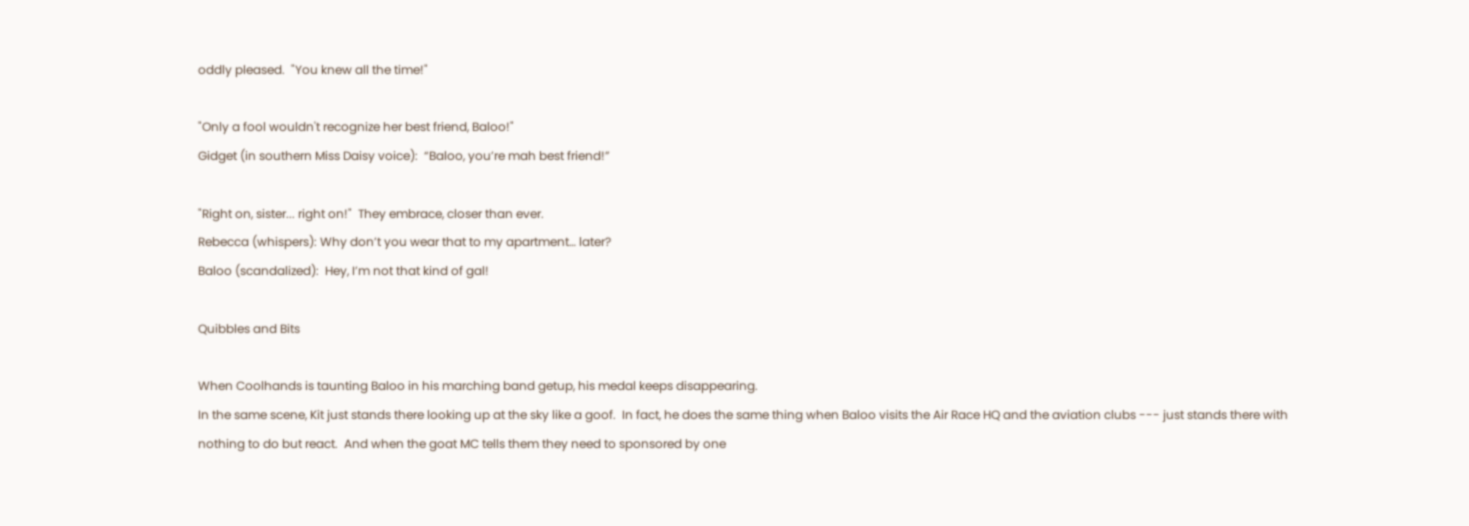oddly pleased.  "You knew all the time!"

"Only a fool wouldn't recognize her best friend, Baloo!"
Gidget (in southern Miss Daisy voice):  “Baloo, you’re mah best friend!”

"Right on, sister... right on!"  They embrace, closer than ever.
Rebecca (whispers): Why don’t you wear that to my apartment… later?
Baloo (scandalized):  Hey, I’m not that kind of gal!

Quibbles and Bits

When Coolhands is taunting Baloo in his marching band getup, his medal keeps disappearing.
In the same scene, Kit just stands there looking up at the sky like a goof.  In fact, he does the same thing when Baloo visits the Air Race HQ and the aviation clubs --- just stands there with nothing to do but react.  And when the goat MC tells them they need to sponsored by one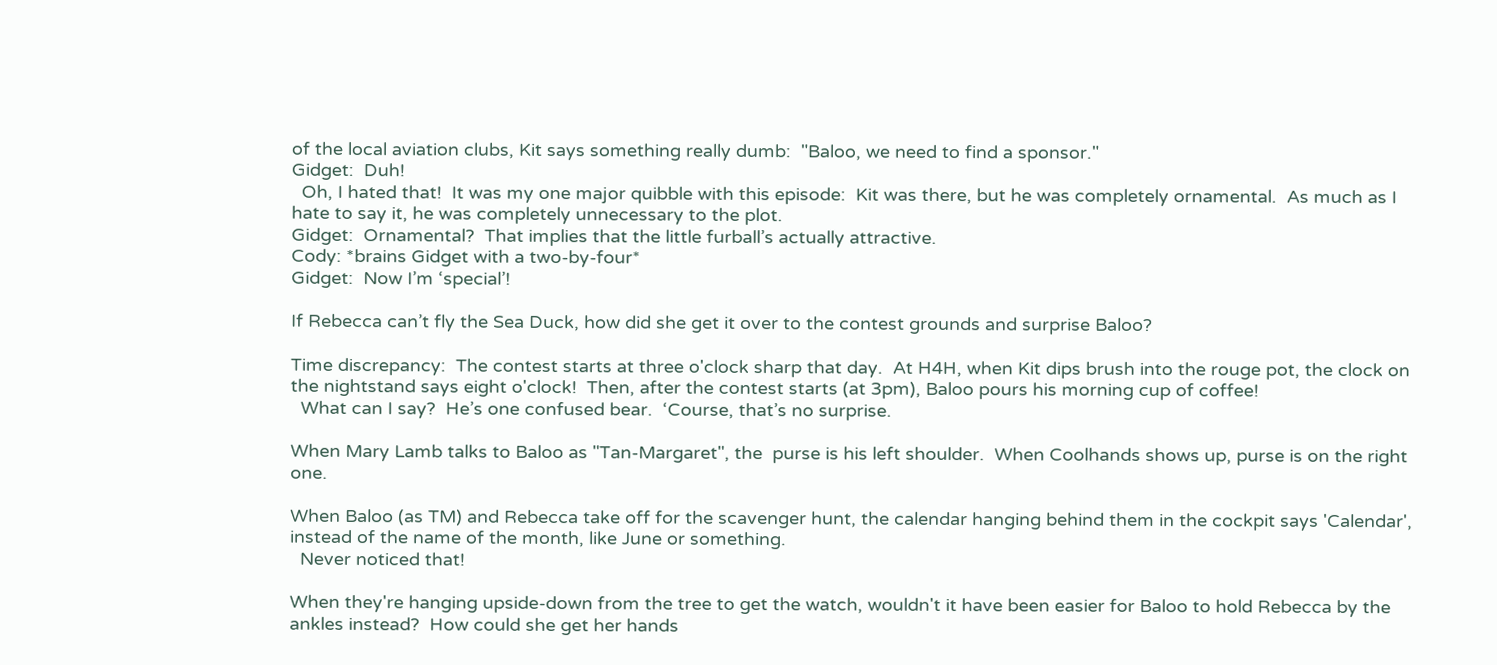of the local aviation clubs, Kit says something really dumb:  "Baloo, we need to find a sponsor."
Gidget:  Duh!
  Oh, I hated that!  It was my one major quibble with this episode:  Kit was there, but he was completely ornamental.  As much as I hate to say it, he was completely unnecessary to the plot.
Gidget:  Ornamental?  That implies that the little furball’s actually attractive.
Cody: *brains Gidget with a two-by-four*
Gidget:  Now I’m ‘special’!

If Rebecca can’t fly the Sea Duck, how did she get it over to the contest grounds and surprise Baloo?

Time discrepancy:  The contest starts at three o'clock sharp that day.  At H4H, when Kit dips brush into the rouge pot, the clock on the nightstand says eight o'clock!  Then, after the contest starts (at 3pm), Baloo pours his morning cup of coffee!
  What can I say?  He’s one confused bear.  ‘Course, that’s no surprise.

When Mary Lamb talks to Baloo as "Tan-Margaret", the  purse is his left shoulder.  When Coolhands shows up, purse is on the right one.

When Baloo (as TM) and Rebecca take off for the scavenger hunt, the calendar hanging behind them in the cockpit says 'Calendar', instead of the name of the month, like June or something.
  Never noticed that!

When they're hanging upside-down from the tree to get the watch, wouldn't it have been easier for Baloo to hold Rebecca by the ankles instead?  How could she get her hands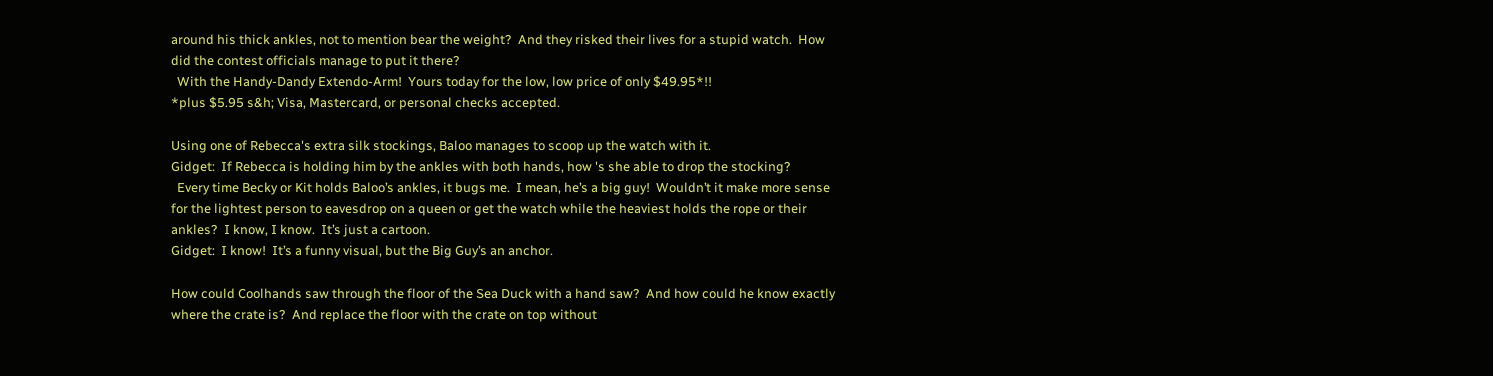around his thick ankles, not to mention bear the weight?  And they risked their lives for a stupid watch.  How did the contest officials manage to put it there?
  With the Handy-Dandy Extendo-Arm!  Yours today for the low, low price of only $49.95*!!
*plus $5.95 s&h; Visa, Mastercard, or personal checks accepted.

Using one of Rebecca's extra silk stockings, Baloo manages to scoop up the watch with it.
Gidget:  If Rebecca is holding him by the ankles with both hands, how 's she able to drop the stocking?
  Every time Becky or Kit holds Baloo’s ankles, it bugs me.  I mean, he’s a big guy!  Wouldn’t it make more sense for the lightest person to eavesdrop on a queen or get the watch while the heaviest holds the rope or their ankles?  I know, I know.  It’s just a cartoon.
Gidget:  I know!  It’s a funny visual, but the Big Guy’s an anchor.

How could Coolhands saw through the floor of the Sea Duck with a hand saw?  And how could he know exactly where the crate is?  And replace the floor with the crate on top without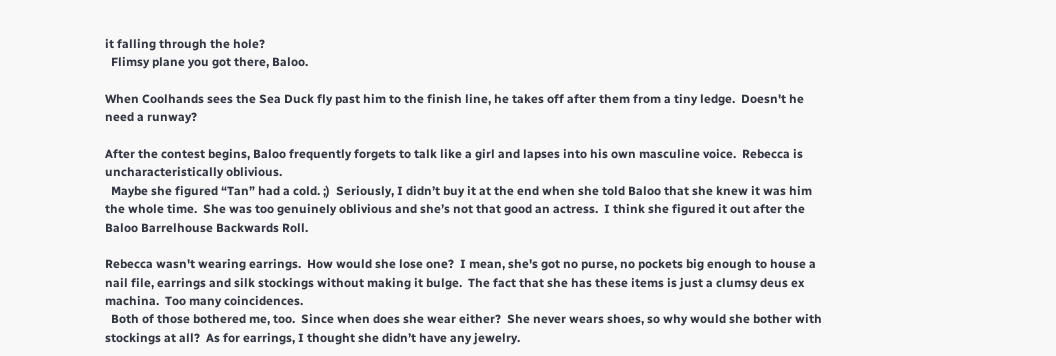it falling through the hole?
  Flimsy plane you got there, Baloo.

When Coolhands sees the Sea Duck fly past him to the finish line, he takes off after them from a tiny ledge.  Doesn't he need a runway?

After the contest begins, Baloo frequently forgets to talk like a girl and lapses into his own masculine voice.  Rebecca is uncharacteristically oblivious.
  Maybe she figured “Tan” had a cold. ;)  Seriously, I didn’t buy it at the end when she told Baloo that she knew it was him the whole time.  She was too genuinely oblivious and she’s not that good an actress.  I think she figured it out after the Baloo Barrelhouse Backwards Roll.

Rebecca wasn't wearing earrings.  How would she lose one?  I mean, she's got no purse, no pockets big enough to house a nail file, earrings and silk stockings without making it bulge.  The fact that she has these items is just a clumsy deus ex machina.  Too many coincidences.
  Both of those bothered me, too.  Since when does she wear either?  She never wears shoes, so why would she bother with stockings at all?  As for earrings, I thought she didn’t have any jewelry.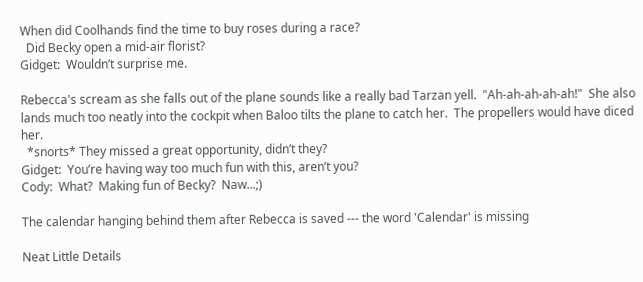When did Coolhands find the time to buy roses during a race?
  Did Becky open a mid-air florist?
Gidget:  Wouldn’t surprise me.

Rebecca's scream as she falls out of the plane sounds like a really bad Tarzan yell.  "Ah-ah-ah-ah-ah!"  She also lands much too neatly into the cockpit when Baloo tilts the plane to catch her.  The propellers would have diced her.
  *snorts* They missed a great opportunity, didn’t they?
Gidget:  You’re having way too much fun with this, aren’t you?
Cody:  What?  Making fun of Becky?  Naw...;)

The calendar hanging behind them after Rebecca is saved --- the word 'Calendar' is missing

Neat Little Details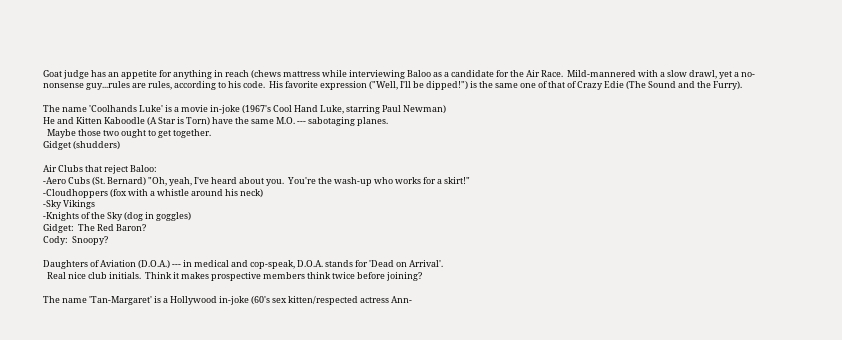Goat judge has an appetite for anything in reach (chews mattress while interviewing Baloo as a candidate for the Air Race.  Mild-mannered with a slow drawl, yet a no-nonsense guy...rules are rules, according to his code.  His favorite expression ("Well, I'll be dipped!") is the same one of that of Crazy Edie (The Sound and the Furry).

The name 'Coolhands Luke' is a movie in-joke (1967's Cool Hand Luke, starring Paul Newman)
He and Kitten Kaboodle (A Star is Torn) have the same M.O. --- sabotaging planes.
  Maybe those two ought to get together.
Gidget (shudders)

Air Clubs that reject Baloo:
-Aero Cubs (St. Bernard) "Oh, yeah, I've heard about you.  You're the wash-up who works for a skirt!"
-Cloudhoppers (fox with a whistle around his neck)
-Sky Vikings
-Knights of the Sky (dog in goggles)
Gidget:  The Red Baron?
Cody:  Snoopy?

Daughters of Aviation (D.O.A.) --- in medical and cop-speak, D.O.A. stands for 'Dead on Arrival'.
  Real nice club initials.  Think it makes prospective members think twice before joining?

The name 'Tan-Margaret' is a Hollywood in-joke (60's sex kitten/respected actress Ann-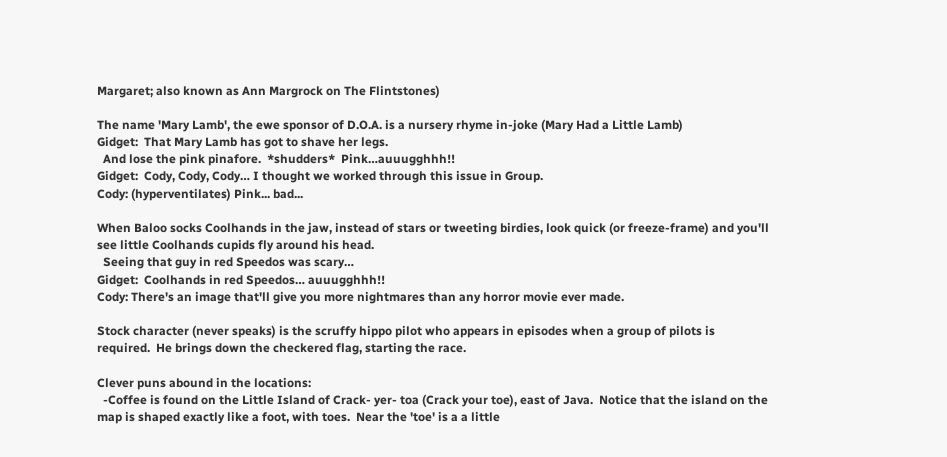Margaret; also known as Ann Margrock on The Flintstones)

The name 'Mary Lamb', the ewe sponsor of D.O.A. is a nursery rhyme in-joke (Mary Had a Little Lamb)
Gidget:  That Mary Lamb has got to shave her legs.
  And lose the pink pinafore.  *shudders*  Pink…auuugghhh!!
Gidget:  Cody, Cody, Cody… I thought we worked through this issue in Group.
Cody: (hyperventilates) Pink... bad...

When Baloo socks Coolhands in the jaw, instead of stars or tweeting birdies, look quick (or freeze-frame) and you'll see little Coolhands cupids fly around his head.
  Seeing that guy in red Speedos was scary…
Gidget:  Coolhands in red Speedos… auuugghhh!!
Cody: There's an image that'll give you more nightmares than any horror movie ever made.

Stock character (never speaks) is the scruffy hippo pilot who appears in episodes when a group of pilots is required.  He brings down the checkered flag, starting the race.

Clever puns abound in the locations:
  -Coffee is found on the Little Island of Crack- yer- toa (Crack your toe), east of Java.  Notice that the island on the map is shaped exactly like a foot, with toes.  Near the 'toe' is a a little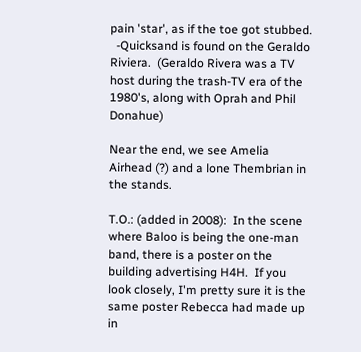pain 'star', as if the toe got stubbed.
  -Quicksand is found on the Geraldo Riviera.  (Geraldo Rivera was a TV host during the trash-TV era of the 1980's, along with Oprah and Phil Donahue)

Near the end, we see Amelia Airhead (?) and a lone Thembrian in the stands.

T.O.: (added in 2008):  In the scene where Baloo is being the one-man band, there is a poster on the building advertising H4H.  If you look closely, I'm pretty sure it is the same poster Rebecca had made up in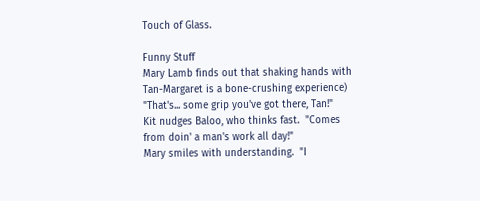Touch of Glass.

Funny Stuff
Mary Lamb finds out that shaking hands with Tan-Margaret is a bone-crushing experience)
"That's... some grip you've got there, Tan!"
Kit nudges Baloo, who thinks fast.  "Comes from doin' a man's work all day!"
Mary smiles with understanding.  "I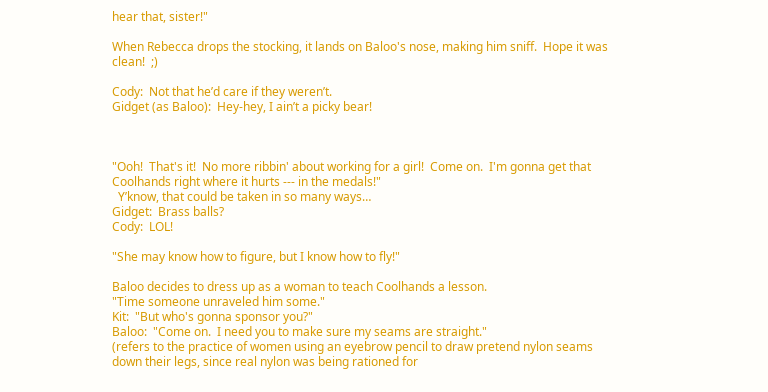hear that, sister!"

When Rebecca drops the stocking, it lands on Baloo's nose, making him sniff.  Hope it was clean!  ;)

Cody:  Not that he’d care if they weren’t.
Gidget (as Baloo):  Hey-hey, I ain’t a picky bear!



"Ooh!  That's it!  No more ribbin' about working for a girl!  Come on.  I'm gonna get that Coolhands right where it hurts --- in the medals!"
  Y’know, that could be taken in so many ways…
Gidget:  Brass balls?
Cody:  LOL!

"She may know how to figure, but I know how to fly!"

Baloo decides to dress up as a woman to teach Coolhands a lesson.
"Time someone unraveled him some."
Kit:  "But who's gonna sponsor you?"
Baloo:  "Come on.  I need you to make sure my seams are straight."
(refers to the practice of women using an eyebrow pencil to draw pretend nylon seams down their legs, since real nylon was being rationed for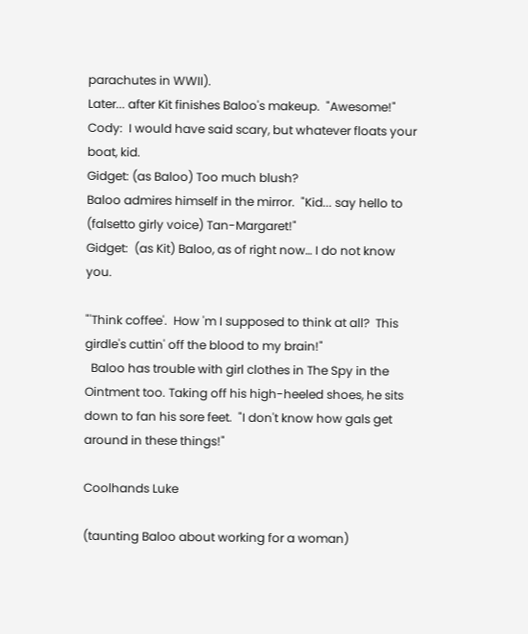parachutes in WWII).
Later... after Kit finishes Baloo's makeup.  "Awesome!"
Cody:  I would have said scary, but whatever floats your boat, kid.
Gidget: (as Baloo) Too much blush?
Baloo admires himself in the mirror.  "Kid... say hello to (falsetto girly voice) Tan-Margaret!"
Gidget:  (as Kit) Baloo, as of right now… I do not know you.

"'Think coffee'.  How 'm I supposed to think at all?  This girdle's cuttin' off the blood to my brain!"
  Baloo has trouble with girl clothes in The Spy in the Ointment too. Taking off his high-heeled shoes, he sits down to fan his sore feet.  "I don't know how gals get around in these things!"

Coolhands Luke

(taunting Baloo about working for a woman)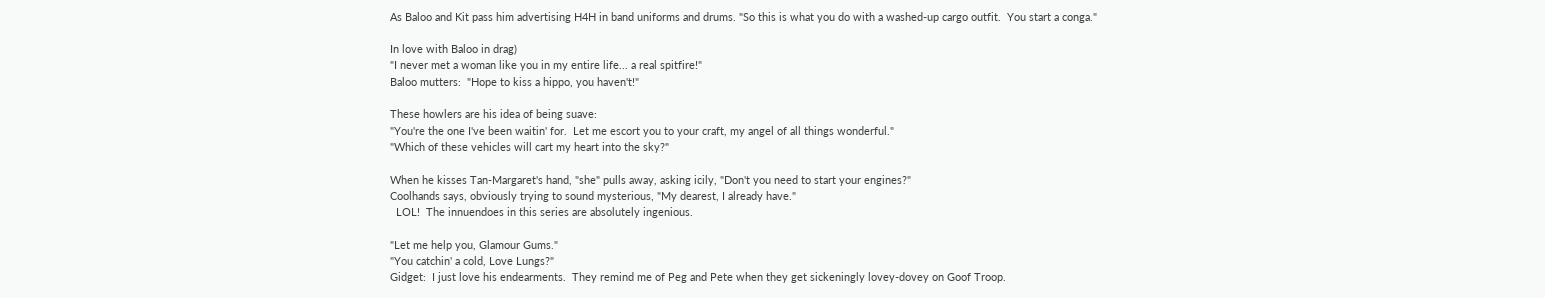As Baloo and Kit pass him advertising H4H in band uniforms and drums. "So this is what you do with a washed-up cargo outfit.  You start a conga."

In love with Baloo in drag)
"I never met a woman like you in my entire life... a real spitfire!"
Baloo mutters:  "Hope to kiss a hippo, you haven't!"

These howlers are his idea of being suave:
"You're the one I've been waitin' for.  Let me escort you to your craft, my angel of all things wonderful."
"Which of these vehicles will cart my heart into the sky?"

When he kisses Tan-Margaret's hand, "she" pulls away, asking icily, "Don't you need to start your engines?"
Coolhands says, obviously trying to sound mysterious, "My dearest, I already have."
  LOL!  The innuendoes in this series are absolutely ingenious.

"Let me help you, Glamour Gums."
"You catchin' a cold, Love Lungs?"
Gidget:  I just love his endearments.  They remind me of Peg and Pete when they get sickeningly lovey-dovey on Goof Troop.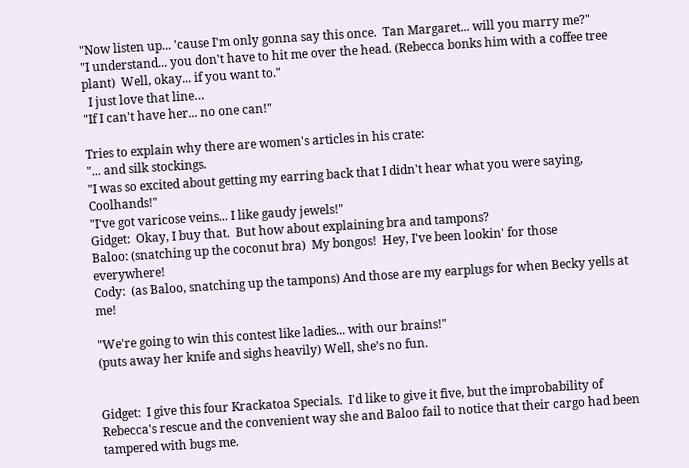"Now listen up... 'cause I'm only gonna say this once.  Tan Margaret... will you marry me?"
"I understand... you don't have to hit me over the head. (Rebecca bonks him with a coffee tree plant)  Well, okay... if you want to."
  I just love that line…
"If I can't have her... no one can!"

Tries to explain why there are women's articles in his crate:
"... and silk stockings.
"I was so excited about getting my earring back that I didn't hear what you were saying, Coolhands!"
"I've got varicose veins... I like gaudy jewels!"
Gidget:  Okay, I buy that.  But how about explaining bra and tampons?
Baloo: (snatching up the coconut bra)  My bongos!  Hey, I've been lookin' for those everywhere!
Cody:  (as Baloo, snatching up the tampons) And those are my earplugs for when Becky yells at me!

"We're going to win this contest like ladies... with our brains!"
(puts away her knife and sighs heavily) Well, she’s no fun.


Gidget:  I give this four Krackatoa Specials.  I'd like to give it five, but the improbability of Rebecca's rescue and the convenient way she and Baloo fail to notice that their cargo had been tampered with bugs me.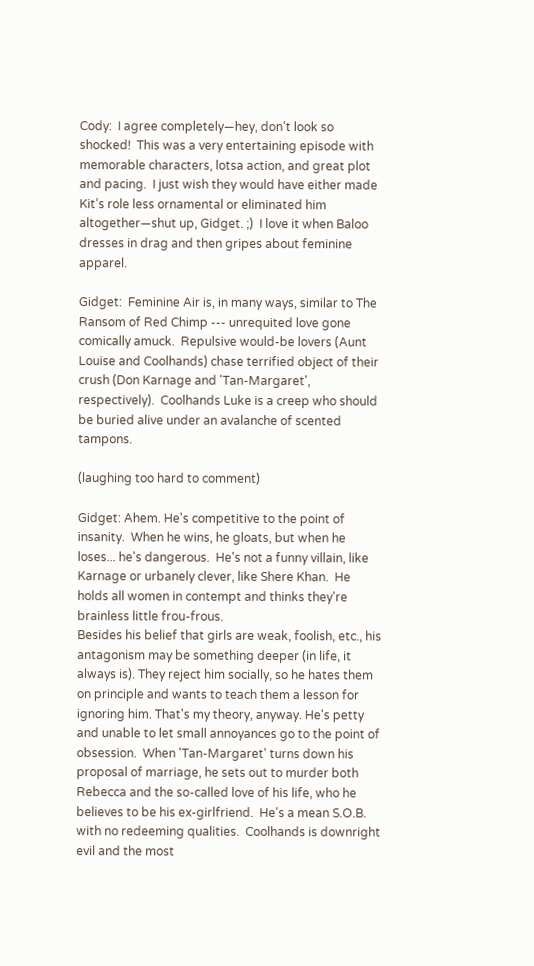Cody:  I agree completely—hey, don’t look so shocked!  This was a very entertaining episode with memorable characters, lotsa action, and great plot and pacing.  I just wish they would have either made Kit’s role less ornamental or eliminated him altogether—shut up, Gidget. ;)  I love it when Baloo dresses in drag and then gripes about feminine apparel.

Gidget:  Feminine Air is, in many ways, similar to The Ransom of Red Chimp --- unrequited love gone comically amuck.  Repulsive would-be lovers (Aunt Louise and Coolhands) chase terrified object of their crush (Don Karnage and 'Tan-Margaret', respectively).  Coolhands Luke is a creep who should be buried alive under an avalanche of scented tampons.

(laughing too hard to comment)

Gidget: Ahem. He's competitive to the point of insanity.  When he wins, he gloats, but when he loses... he's dangerous.  He's not a funny villain, like Karnage or urbanely clever, like Shere Khan.  He holds all women in contempt and thinks they're brainless little frou-frous.
Besides his belief that girls are weak, foolish, etc., his antagonism may be something deeper (in life, it always is). They reject him socially, so he hates them on principle and wants to teach them a lesson for ignoring him. That's my theory, anyway. He's petty and unable to let small annoyances go to the point of obsession.  When 'Tan-Margaret' turns down his proposal of marriage, he sets out to murder both Rebecca and the so-called love of his life, who he believes to be his ex-girlfriend.  He's a mean S.O.B. with no redeeming qualities.  Coolhands is downright evil and the most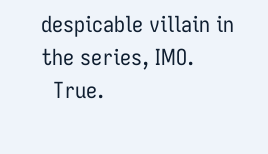despicable villain in the series, IMO.
  True.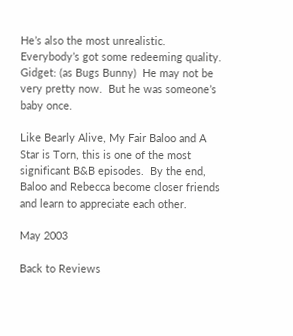He’s also the most unrealistic.  Everybody’s got some redeeming quality.
Gidget: (as Bugs Bunny)  He may not be very pretty now.  But he was someone’s baby once.

Like Bearly Alive, My Fair Baloo and A Star is Torn, this is one of the most significant B&B episodes.  By the end, Baloo and Rebecca become closer friends and learn to appreciate each other.

May 2003

Back to Reviews